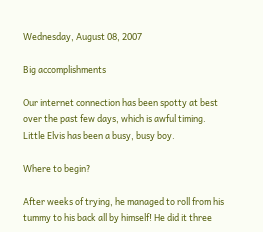Wednesday, August 08, 2007

Big accomplishments

Our internet connection has been spotty at best over the past few days, which is awful timing. Little Elvis has been a busy, busy boy.

Where to begin?

After weeks of trying, he managed to roll from his tummy to his back all by himself! He did it three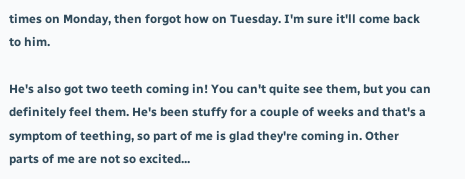times on Monday, then forgot how on Tuesday. I'm sure it'll come back to him.

He's also got two teeth coming in! You can't quite see them, but you can definitely feel them. He's been stuffy for a couple of weeks and that's a symptom of teething, so part of me is glad they're coming in. Other parts of me are not so excited...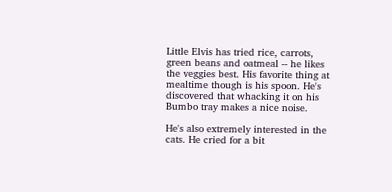Little Elvis has tried rice, carrots, green beans and oatmeal -- he likes the veggies best. His favorite thing at mealtime though is his spoon. He's discovered that whacking it on his Bumbo tray makes a nice noise.

He's also extremely interested in the cats. He cried for a bit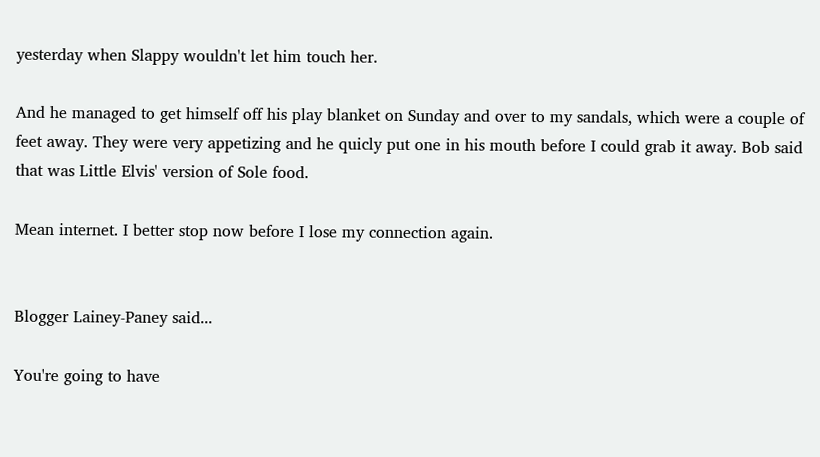yesterday when Slappy wouldn't let him touch her.

And he managed to get himself off his play blanket on Sunday and over to my sandals, which were a couple of feet away. They were very appetizing and he quicly put one in his mouth before I could grab it away. Bob said that was Little Elvis' version of Sole food.

Mean internet. I better stop now before I lose my connection again.


Blogger Lainey-Paney said...

You're going to have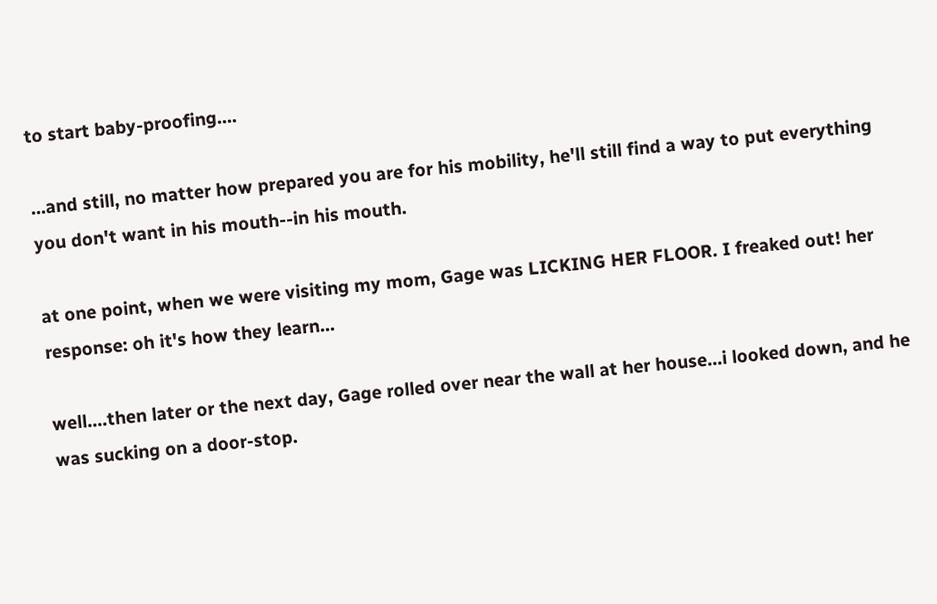to start baby-proofing....

...and still, no matter how prepared you are for his mobility, he'll still find a way to put everything you don't want in his mouth--in his mouth.

at one point, when we were visiting my mom, Gage was LICKING HER FLOOR. I freaked out! her response: oh it's how they learn...

well....then later or the next day, Gage rolled over near the wall at her house...i looked down, and he was sucking on a door-stop.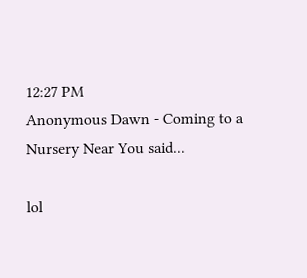12:27 PM
Anonymous Dawn - Coming to a Nursery Near You said...

lol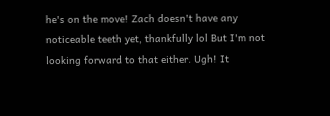he's on the move! Zach doesn't have any noticeable teeth yet, thankfully lol But I'm not looking forward to that either. Ugh! It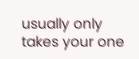usually only takes your one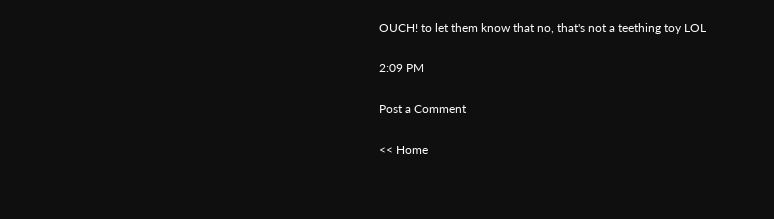OUCH! to let them know that no, that's not a teething toy LOL

2:09 PM

Post a Comment

<< Home